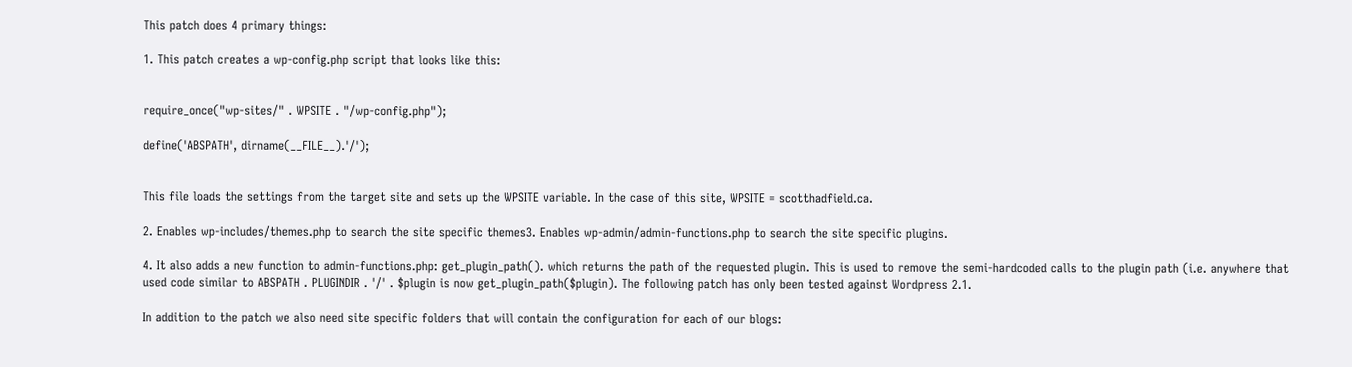This patch does 4 primary things:

1. This patch creates a wp-config.php script that looks like this:


require_once("wp-sites/" . WPSITE . "/wp-config.php");

define('ABSPATH', dirname(__FILE__).'/');


This file loads the settings from the target site and sets up the WPSITE variable. In the case of this site, WPSITE = scotthadfield.ca.

2. Enables wp-includes/themes.php to search the site specific themes3. Enables wp-admin/admin-functions.php to search the site specific plugins.

4. It also adds a new function to admin-functions.php: get_plugin_path(). which returns the path of the requested plugin. This is used to remove the semi-hardcoded calls to the plugin path (i.e. anywhere that used code similar to ABSPATH . PLUGINDIR . '/' . $plugin is now get_plugin_path($plugin). The following patch has only been tested against Wordpress 2.1.

In addition to the patch we also need site specific folders that will contain the configuration for each of our blogs: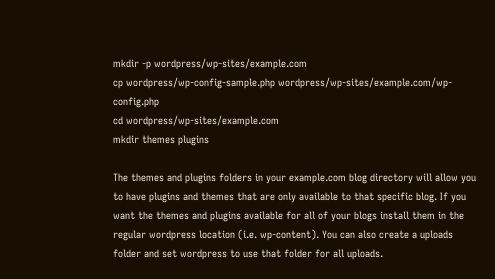mkdir -p wordpress/wp-sites/example.com
cp wordpress/wp-config-sample.php wordpress/wp-sites/example.com/wp-config.php
cd wordpress/wp-sites/example.com
mkdir themes plugins

The themes and plugins folders in your example.com blog directory will allow you to have plugins and themes that are only available to that specific blog. If you want the themes and plugins available for all of your blogs install them in the regular wordpress location (i.e. wp-content). You can also create a uploads folder and set wordpress to use that folder for all uploads.